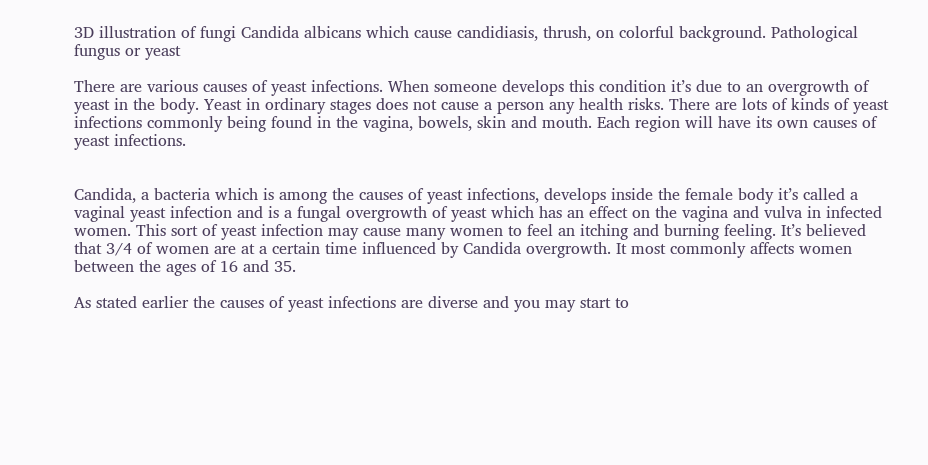3D illustration of fungi Candida albicans which cause candidiasis, thrush, on colorful background. Pathological fungus or yeast

There are various causes of yeast infections. When someone develops this condition it’s due to an overgrowth of yeast in the body. Yeast in ordinary stages does not cause a person any health risks. There are lots of kinds of yeast infections commonly being found in the vagina, bowels, skin and mouth. Each region will have its own causes of yeast infections.


Candida, a bacteria which is among the causes of yeast infections, develops inside the female body it’s called a vaginal yeast infection and is a fungal overgrowth of yeast which has an effect on the vagina and vulva in infected women. This sort of yeast infection may cause many women to feel an itching and burning feeling. It’s believed that 3/4 of women are at a certain time influenced by Candida overgrowth. It most commonly affects women between the ages of 16 and 35.

As stated earlier the causes of yeast infections are diverse and you may start to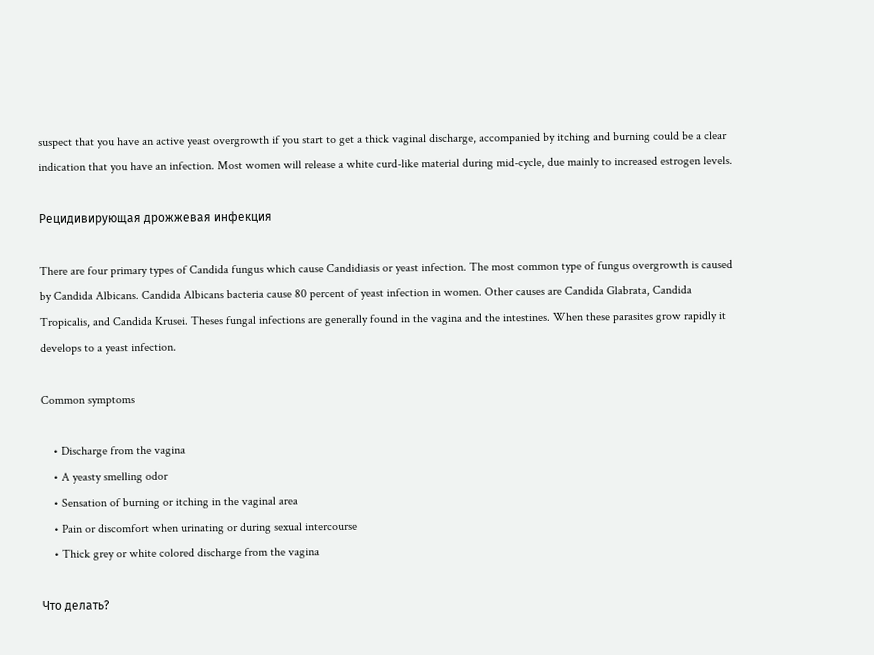suspect that you have an active yeast overgrowth if you start to get a thick vaginal discharge, accompanied by itching and burning could be a clear indication that you have an infection. Most women will release a white curd-like material during mid-cycle, due mainly to increased estrogen levels.

Рецидивирующая дрожжевая инфекция

There are four primary types of Candida fungus which cause Candidiasis or yeast infection. The most common type of fungus overgrowth is caused by Candida Albicans. Candida Albicans bacteria cause 80 percent of yeast infection in women. Other causes are Candida Glabrata, Candida Tropicalis, and Candida Krusei. Theses fungal infections are generally found in the vagina and the intestines. When these parasites grow rapidly it develops to a yeast infection.

Common symptoms

    • Discharge from the vagina
    • A yeasty smelling odor
    • Sensation of burning or itching in the vaginal area
    • Pain or discomfort when urinating or during sexual intercourse
    • Thick grey or white colored discharge from the vagina

Что делать?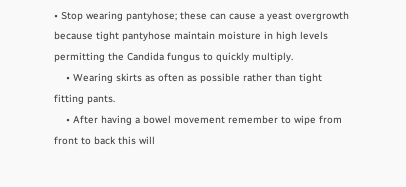• Stop wearing pantyhose; these can cause a yeast overgrowth because tight pantyhose maintain moisture in high levels permitting the Candida fungus to quickly multiply.
    • Wearing skirts as often as possible rather than tight fitting pants.
    • After having a bowel movement remember to wipe from front to back this will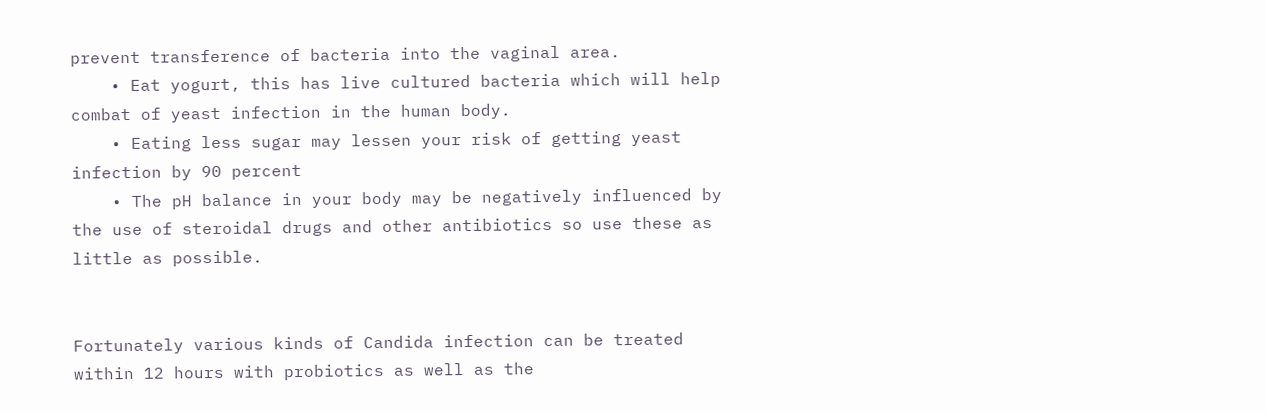prevent transference of bacteria into the vaginal area.
    • Eat yogurt, this has live cultured bacteria which will help combat of yeast infection in the human body.
    • Eating less sugar may lessen your risk of getting yeast infection by 90 percent
    • The pH balance in your body may be negatively influenced by the use of steroidal drugs and other antibiotics so use these as little as possible.


Fortunately various kinds of Candida infection can be treated within 12 hours with probiotics as well as the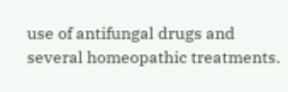use of antifungal drugs and several homeopathic treatments.